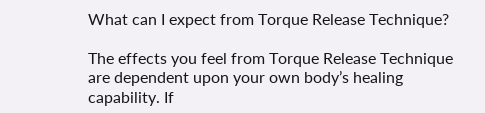What can I expect from Torque Release Technique?

The effects you feel from Torque Release Technique are dependent upon your own body’s healing capability. If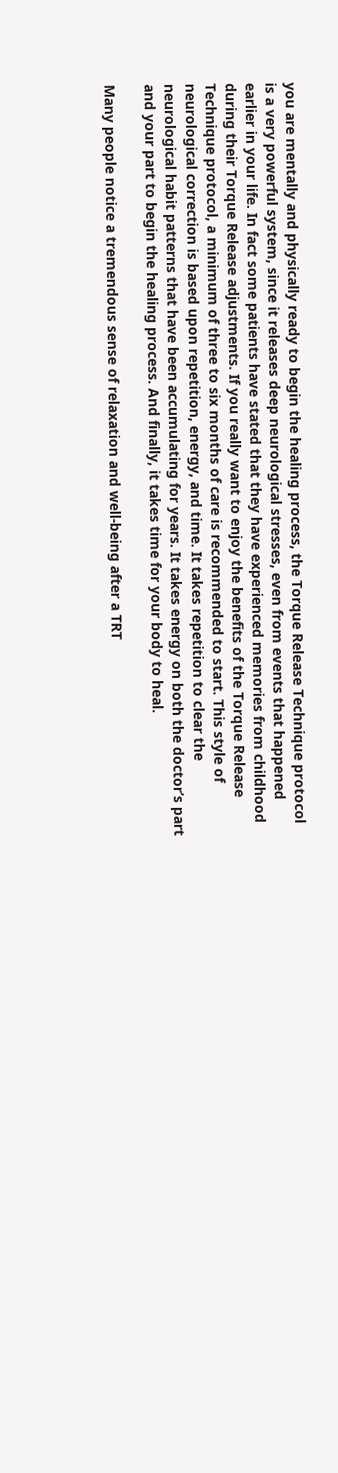you are mentally and physically ready to begin the healing process, the Torque Release Technique protocol is a very powerful system, since it releases deep neurological stresses, even from events that happened earlier in your life. In fact some patients have stated that they have experienced memories from childhood during their Torque Release adjustments. If you really want to enjoy the benefits of the Torque Release Technique protocol, a minimum of three to six months of care is recommended to start. This style of neurological correction is based upon repetition, energy, and time. It takes repetition to clear the neurological habit patterns that have been accumulating for years. It takes energy on both the doctor’s part and your part to begin the healing process. And finally, it takes time for your body to heal.

Many people notice a tremendous sense of relaxation and well-being after a TRT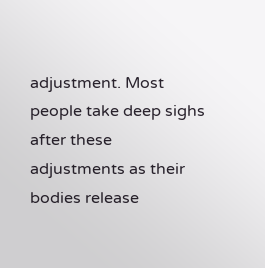adjustment. Most people take deep sighs after these adjustments as their bodies release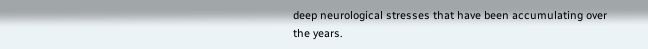deep neurological stresses that have been accumulating over the years.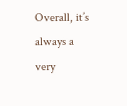Overall, it’s always a very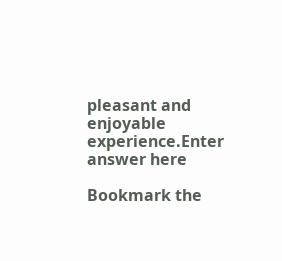pleasant and enjoyable experience.Enter answer here

Bookmark the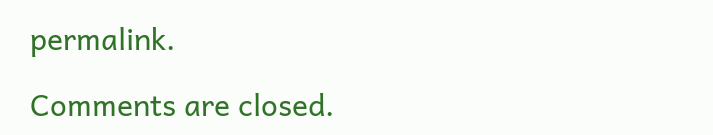permalink.

Comments are closed.